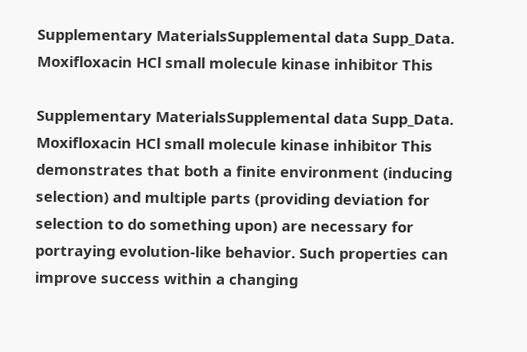Supplementary MaterialsSupplemental data Supp_Data. Moxifloxacin HCl small molecule kinase inhibitor This

Supplementary MaterialsSupplemental data Supp_Data. Moxifloxacin HCl small molecule kinase inhibitor This demonstrates that both a finite environment (inducing selection) and multiple parts (providing deviation for selection to do something upon) are necessary for portraying evolution-like behavior. Such properties can improve success within a changing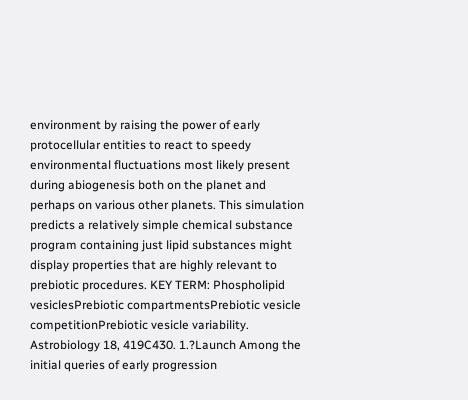environment by raising the power of early protocellular entities to react to speedy environmental fluctuations most likely present during abiogenesis both on the planet and perhaps on various other planets. This simulation predicts a relatively simple chemical substance program containing just lipid substances might display properties that are highly relevant to prebiotic procedures. KEY TERM: Phospholipid vesiclesPrebiotic compartmentsPrebiotic vesicle competitionPrebiotic vesicle variability. Astrobiology 18, 419C430. 1.?Launch Among the initial queries of early progression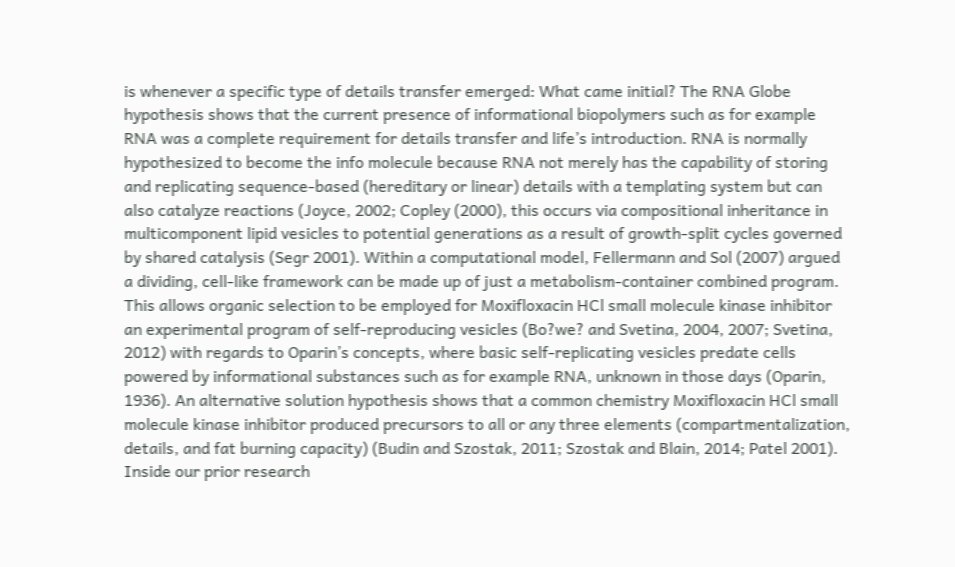is whenever a specific type of details transfer emerged: What came initial? The RNA Globe hypothesis shows that the current presence of informational biopolymers such as for example RNA was a complete requirement for details transfer and life’s introduction. RNA is normally hypothesized to become the info molecule because RNA not merely has the capability of storing and replicating sequence-based (hereditary or linear) details with a templating system but can also catalyze reactions (Joyce, 2002; Copley (2000), this occurs via compositional inheritance in multicomponent lipid vesicles to potential generations as a result of growth-split cycles governed by shared catalysis (Segr 2001). Within a computational model, Fellermann and Sol (2007) argued a dividing, cell-like framework can be made up of just a metabolism-container combined program. This allows organic selection to be employed for Moxifloxacin HCl small molecule kinase inhibitor an experimental program of self-reproducing vesicles (Bo?we? and Svetina, 2004, 2007; Svetina, 2012) with regards to Oparin’s concepts, where basic self-replicating vesicles predate cells powered by informational substances such as for example RNA, unknown in those days (Oparin, 1936). An alternative solution hypothesis shows that a common chemistry Moxifloxacin HCl small molecule kinase inhibitor produced precursors to all or any three elements (compartmentalization, details, and fat burning capacity) (Budin and Szostak, 2011; Szostak and Blain, 2014; Patel 2001). Inside our prior research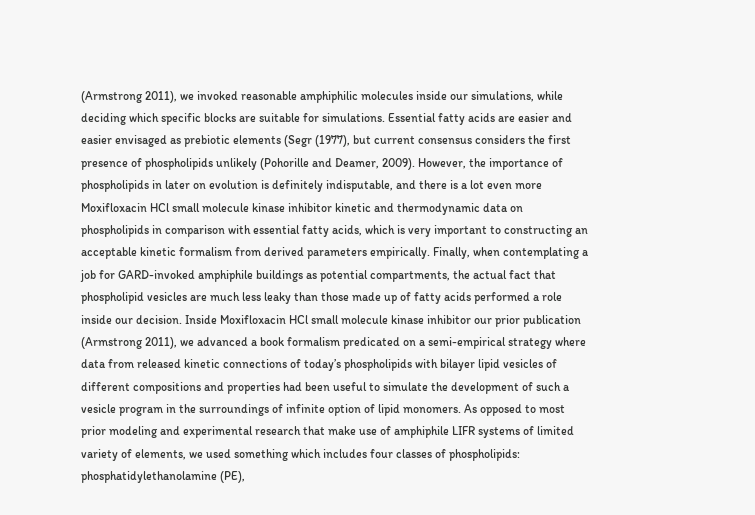(Armstrong 2011), we invoked reasonable amphiphilic molecules inside our simulations, while deciding which specific blocks are suitable for simulations. Essential fatty acids are easier and easier envisaged as prebiotic elements (Segr (1977), but current consensus considers the first presence of phospholipids unlikely (Pohorille and Deamer, 2009). However, the importance of phospholipids in later on evolution is definitely indisputable, and there is a lot even more Moxifloxacin HCl small molecule kinase inhibitor kinetic and thermodynamic data on phospholipids in comparison with essential fatty acids, which is very important to constructing an acceptable kinetic formalism from derived parameters empirically. Finally, when contemplating a job for GARD-invoked amphiphile buildings as potential compartments, the actual fact that phospholipid vesicles are much less leaky than those made up of fatty acids performed a role inside our decision. Inside Moxifloxacin HCl small molecule kinase inhibitor our prior publication (Armstrong 2011), we advanced a book formalism predicated on a semi-empirical strategy where data from released kinetic connections of today’s phospholipids with bilayer lipid vesicles of different compositions and properties had been useful to simulate the development of such a vesicle program in the surroundings of infinite option of lipid monomers. As opposed to most prior modeling and experimental research that make use of amphiphile LIFR systems of limited variety of elements, we used something which includes four classes of phospholipids: phosphatidylethanolamine (PE),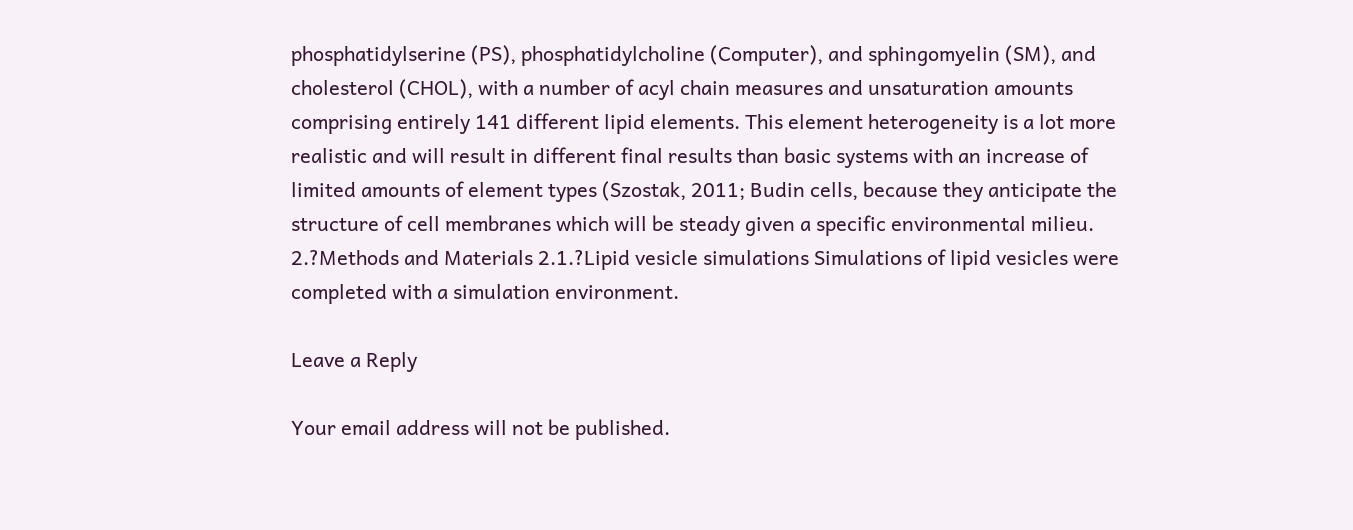phosphatidylserine (PS), phosphatidylcholine (Computer), and sphingomyelin (SM), and cholesterol (CHOL), with a number of acyl chain measures and unsaturation amounts comprising entirely 141 different lipid elements. This element heterogeneity is a lot more realistic and will result in different final results than basic systems with an increase of limited amounts of element types (Szostak, 2011; Budin cells, because they anticipate the structure of cell membranes which will be steady given a specific environmental milieu. 2.?Methods and Materials 2.1.?Lipid vesicle simulations Simulations of lipid vesicles were completed with a simulation environment.

Leave a Reply

Your email address will not be published.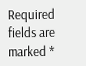Required fields are marked *